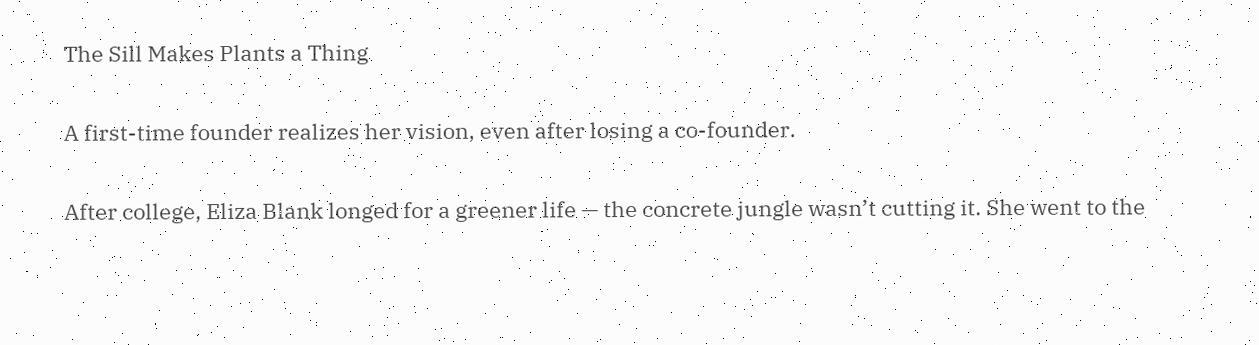The Sill Makes Plants a Thing

A first-time founder realizes her vision, even after losing a co-founder.

After college, Eliza Blank longed for a greener life — the concrete jungle wasn’t cutting it. She went to the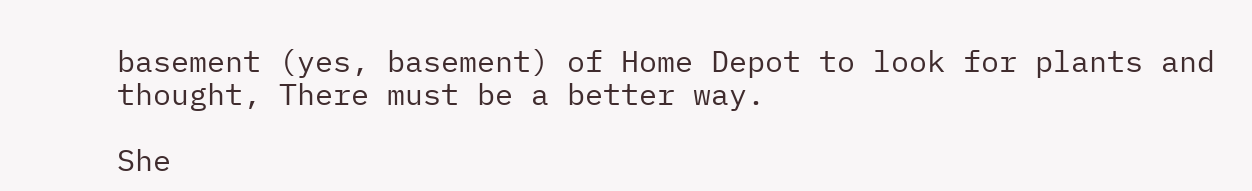basement (yes, basement) of Home Depot to look for plants and thought, There must be a better way.

She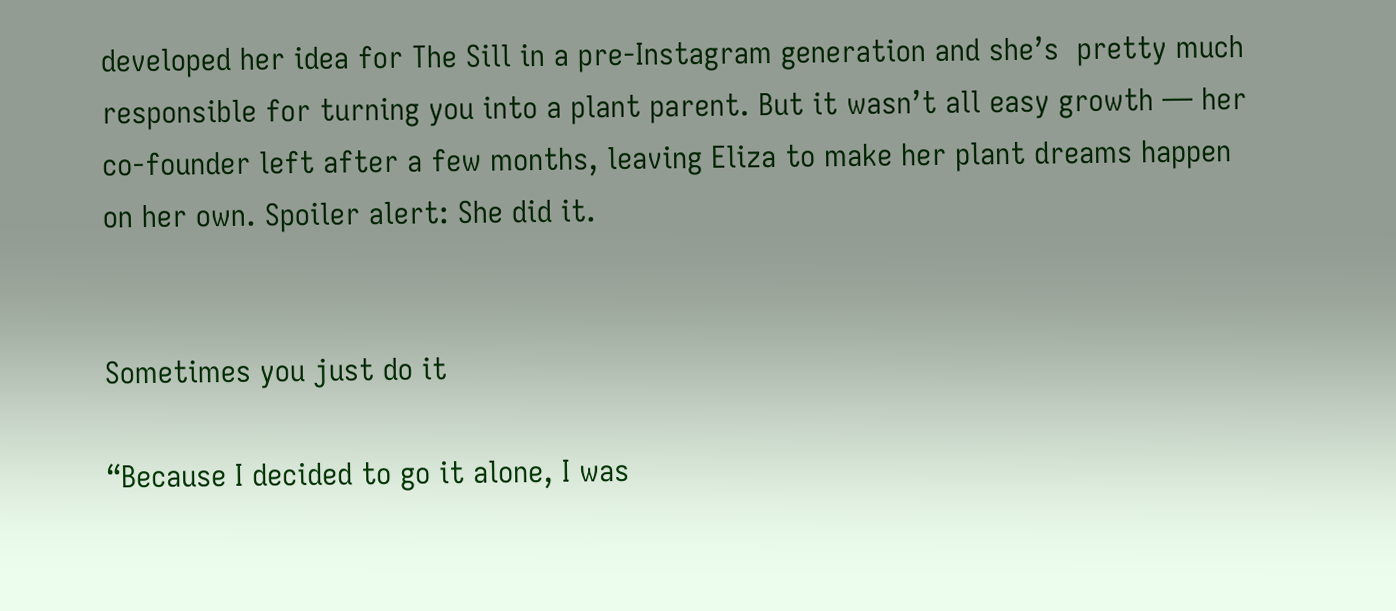developed her idea for The Sill in a pre-Instagram generation and she’s  pretty much responsible for turning you into a plant parent. But it wasn’t all easy growth — her co-founder left after a few months, leaving Eliza to make her plant dreams happen on her own. Spoiler alert: She did it.


Sometimes you just do it

“Because I decided to go it alone, I was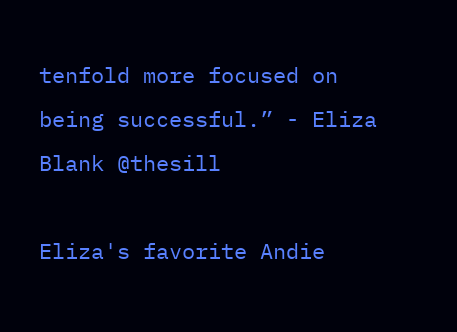tenfold more focused on being successful.” - Eliza Blank @thesill

Eliza's favorite Andie